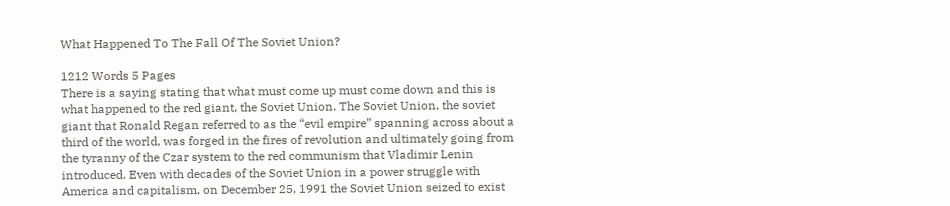What Happened To The Fall Of The Soviet Union?

1212 Words 5 Pages
There is a saying stating that what must come up must come down and this is what happened to the red giant, the Soviet Union. The Soviet Union, the soviet giant that Ronald Regan referred to as the “evil empire” spanning across about a third of the world, was forged in the fires of revolution and ultimately going from the tyranny of the Czar system to the red communism that Vladimir Lenin introduced. Even with decades of the Soviet Union in a power struggle with America and capitalism, on December 25, 1991 the Soviet Union seized to exist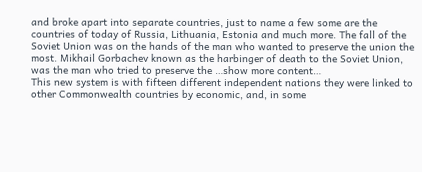and broke apart into separate countries, just to name a few some are the countries of today of Russia, Lithuania, Estonia and much more. The fall of the Soviet Union was on the hands of the man who wanted to preserve the union the most. Mikhail Gorbachev known as the harbinger of death to the Soviet Union, was the man who tried to preserve the …show more content…
This new system is with fifteen different independent nations they were linked to other Commonwealth countries by economic, and, in some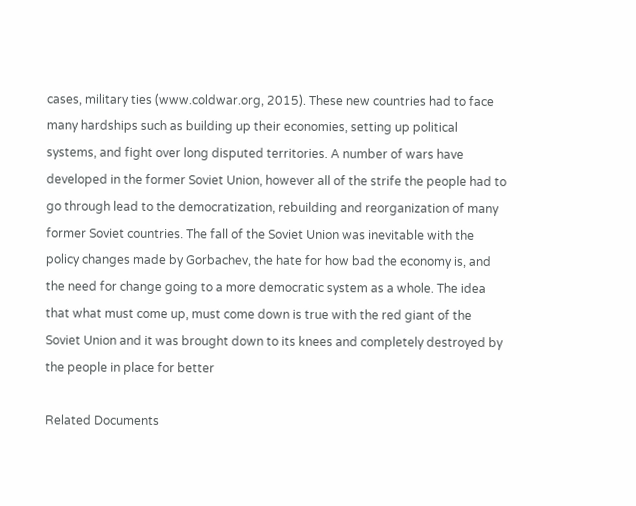cases, military ties (www.coldwar.org, 2015). These new countries had to face many hardships such as building up their economies, setting up political systems, and fight over long disputed territories. A number of wars have developed in the former Soviet Union, however all of the strife the people had to go through lead to the democratization, rebuilding and reorganization of many former Soviet countries. The fall of the Soviet Union was inevitable with the policy changes made by Gorbachev, the hate for how bad the economy is, and the need for change going to a more democratic system as a whole. The idea that what must come up, must come down is true with the red giant of the Soviet Union and it was brought down to its knees and completely destroyed by the people in place for better

Related Documents